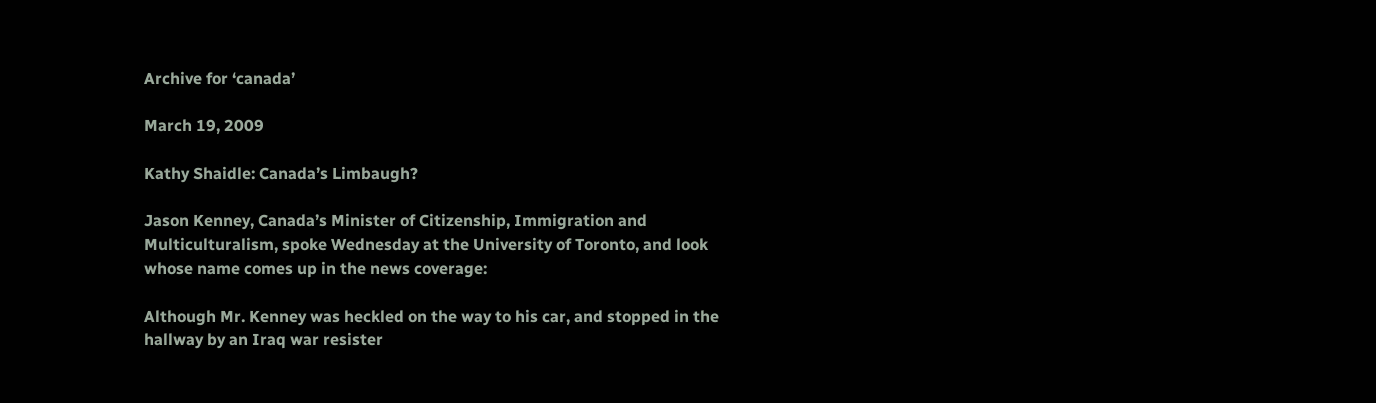Archive for ‘canada’

March 19, 2009

Kathy Shaidle: Canada’s Limbaugh?

Jason Kenney, Canada’s Minister of Citizenship, Immigration and Multiculturalism, spoke Wednesday at the University of Toronto, and look whose name comes up in the news coverage:

Although Mr. Kenney was heckled on the way to his car, and stopped in the hallway by an Iraq war resister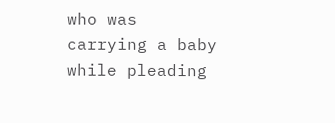who was carrying a baby while pleading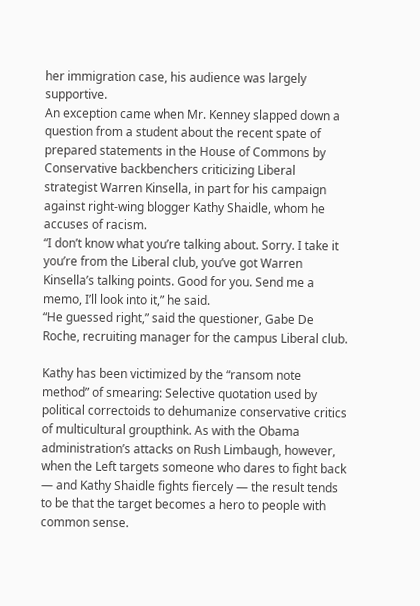her immigration case, his audience was largely supportive.
An exception came when Mr. Kenney slapped down a question from a student about the recent spate of prepared statements in the House of Commons by Conservative backbenchers criticizing Liberal strategist Warren Kinsella, in part for his campaign against right-wing blogger Kathy Shaidle, whom he accuses of racism.
“I don’t know what you’re talking about. Sorry. I take it you’re from the Liberal club, you’ve got Warren Kinsella’s talking points. Good for you. Send me a memo, I’ll look into it,” he said.
“He guessed right,” said the questioner, Gabe De Roche, recruiting manager for the campus Liberal club.

Kathy has been victimized by the “ransom note method” of smearing: Selective quotation used by political correctoids to dehumanize conservative critics of multicultural groupthink. As with the Obama administration’s attacks on Rush Limbaugh, however, when the Left targets someone who dares to fight back — and Kathy Shaidle fights fiercely — the result tends to be that the target becomes a hero to people with common sense.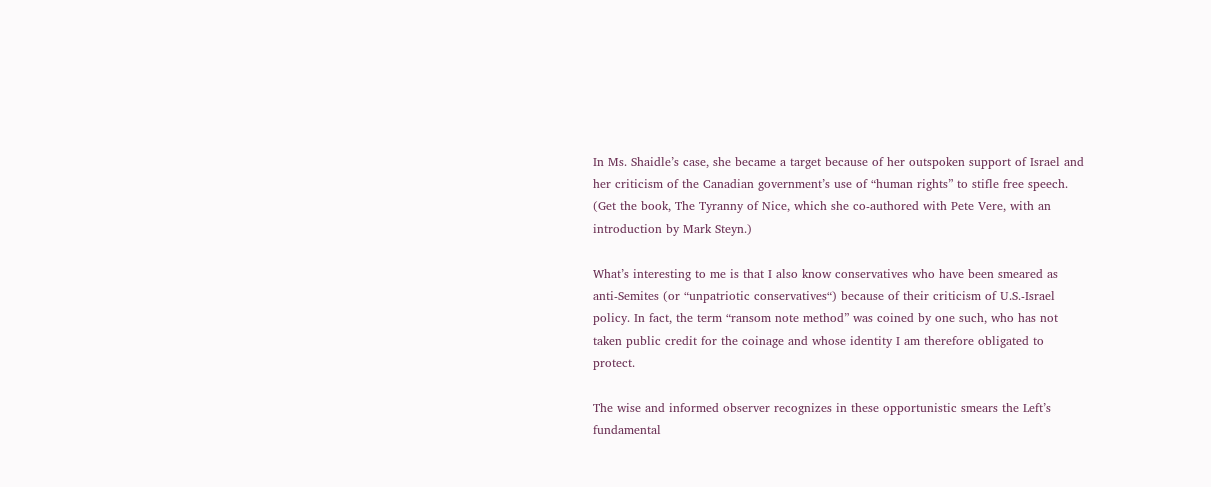In Ms. Shaidle’s case, she became a target because of her outspoken support of Israel and her criticism of the Canadian government’s use of “human rights” to stifle free speech. (Get the book, The Tyranny of Nice, which she co-authored with Pete Vere, with an introduction by Mark Steyn.)

What’s interesting to me is that I also know conservatives who have been smeared as anti-Semites (or “unpatriotic conservatives“) because of their criticism of U.S.-Israel policy. In fact, the term “ransom note method” was coined by one such, who has not taken public credit for the coinage and whose identity I am therefore obligated to protect.

The wise and informed observer recognizes in these opportunistic smears the Left’s fundamental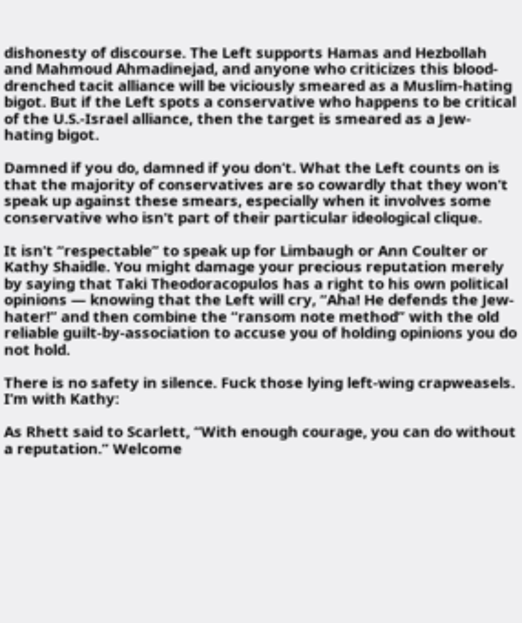dishonesty of discourse. The Left supports Hamas and Hezbollah and Mahmoud Ahmadinejad, and anyone who criticizes this blood-drenched tacit alliance will be viciously smeared as a Muslim-hating bigot. But if the Left spots a conservative who happens to be critical of the U.S.-Israel alliance, then the target is smeared as a Jew-hating bigot.

Damned if you do, damned if you don’t. What the Left counts on is that the majority of conservatives are so cowardly that they won’t speak up against these smears, especially when it involves some conservative who isn’t part of their particular ideological clique.

It isn’t “respectable” to speak up for Limbaugh or Ann Coulter or Kathy Shaidle. You might damage your precious reputation merely by saying that Taki Theodoracopulos has a right to his own political opinions — knowing that the Left will cry, “Aha! He defends the Jew-hater!” and then combine the “ransom note method” with the old reliable guilt-by-association to accuse you of holding opinions you do not hold.

There is no safety in silence. Fuck those lying left-wing crapweasels. I’m with Kathy:

As Rhett said to Scarlett, “With enough courage, you can do without a reputation.” Welcome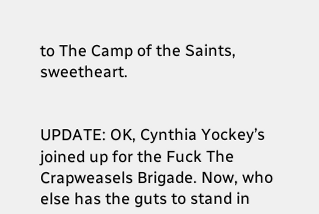to The Camp of the Saints, sweetheart.


UPDATE: OK, Cynthia Yockey’s joined up for the Fuck The Crapweasels Brigade. Now, who else has the guts to stand in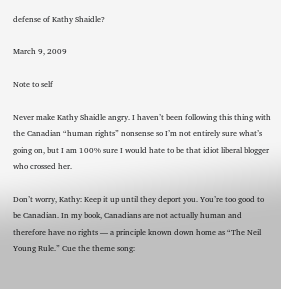defense of Kathy Shaidle?

March 9, 2009

Note to self

Never make Kathy Shaidle angry. I haven’t been following this thing with the Canadian “human rights” nonsense so I’m not entirely sure what’s going on, but I am 100% sure I would hate to be that idiot liberal blogger who crossed her.

Don’t worry, Kathy: Keep it up until they deport you. You’re too good to be Canadian. In my book, Canadians are not actually human and therefore have no rights — a principle known down home as “The Neil Young Rule.” Cue the theme song: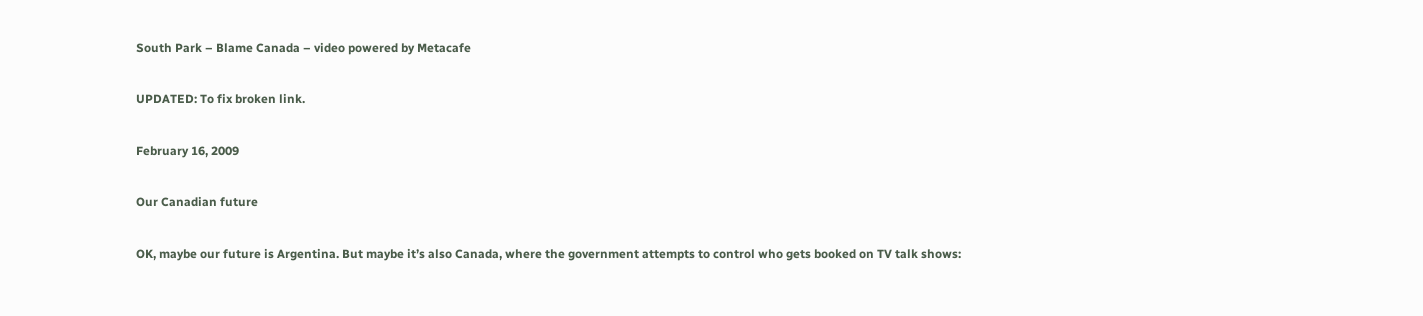South Park – Blame Canada – video powered by Metacafe

UPDATED: To fix broken link.

February 16, 2009

Our Canadian future

OK, maybe our future is Argentina. But maybe it’s also Canada, where the government attempts to control who gets booked on TV talk shows: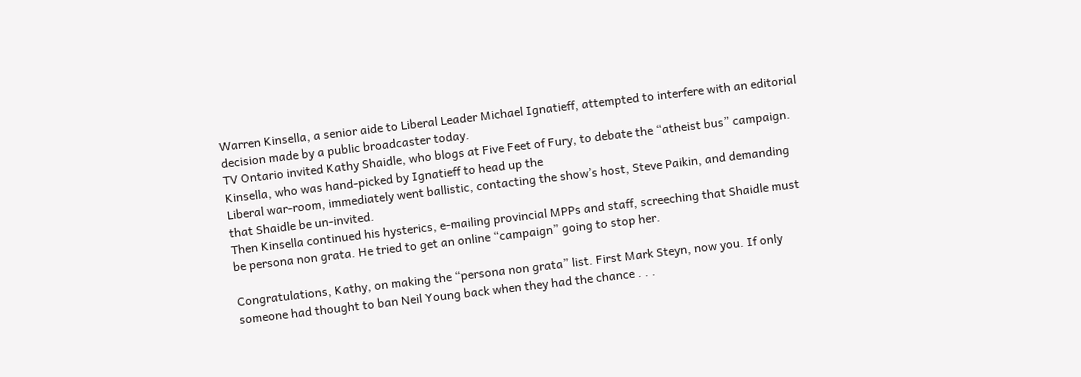Warren Kinsella, a senior aide to Liberal Leader Michael Ignatieff, attempted to interfere with an editorial decision made by a public broadcaster today.
TV Ontario invited Kathy Shaidle, who blogs at Five Feet of Fury, to debate the “atheist bus” campaign. Kinsella, who was hand-picked by Ignatieff to head up the
Liberal war-room, immediately went ballistic, contacting the show’s host, Steve Paikin, and demanding that Shaidle be un-invited.
Then Kinsella continued his hysterics, e-mailing provincial MPPs and staff, screeching that Shaidle must be persona non grata. He tried to get an online “campaign” going to stop her.

Congratulations, Kathy, on making the “persona non grata” list. First Mark Steyn, now you. If only someone had thought to ban Neil Young back when they had the chance . . .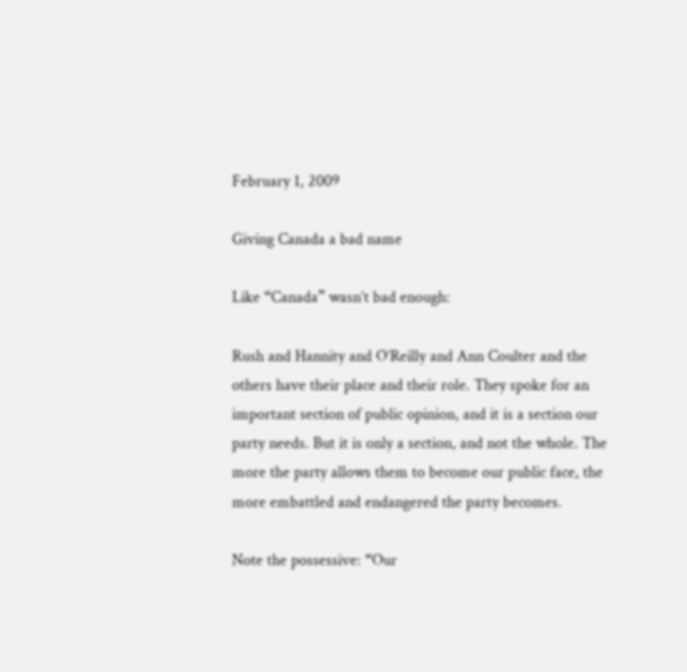February 1, 2009

Giving Canada a bad name

Like “Canada” wasn’t bad enough:

Rush and Hannity and O’Reilly and Ann Coulter and the others have their place and their role. They spoke for an important section of public opinion, and it is a section our party needs. But it is only a section, and not the whole. The more the party allows them to become our public face, the more embattled and endangered the party becomes.

Note the possessive: “Our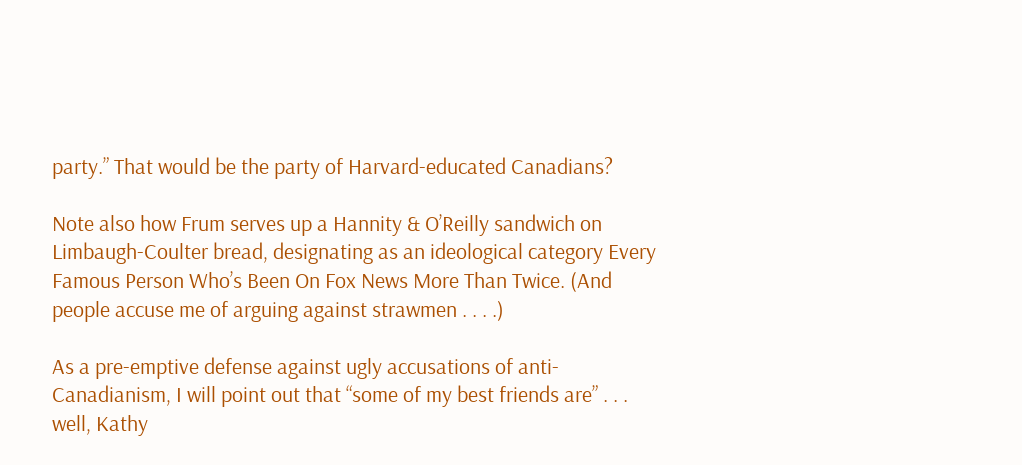party.” That would be the party of Harvard-educated Canadians?

Note also how Frum serves up a Hannity & O’Reilly sandwich on Limbaugh-Coulter bread, designating as an ideological category Every Famous Person Who’s Been On Fox News More Than Twice. (And people accuse me of arguing against strawmen . . . .)

As a pre-emptive defense against ugly accusations of anti-Canadianism, I will point out that “some of my best friends are” . . . well, Kathy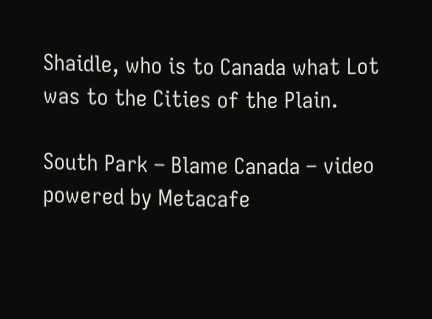Shaidle, who is to Canada what Lot was to the Cities of the Plain.

South Park – Blame Canada – video powered by Metacafe